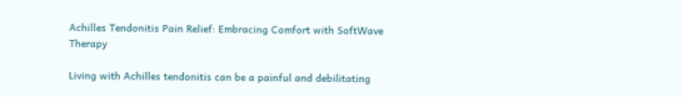Achilles Tendonitis Pain Relief: Embracing Comfort with SoftWave Therapy

Living with Achilles tendonitis can be a painful and debilitating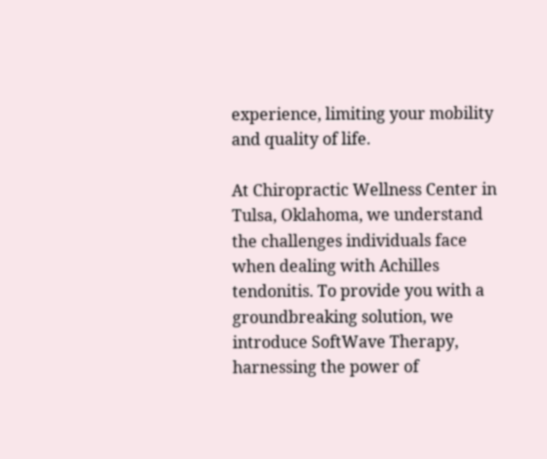experience, limiting your mobility and quality of life.

At Chiropractic Wellness Center in Tulsa, Oklahoma, we understand the challenges individuals face when dealing with Achilles tendonitis. To provide you with a groundbreaking solution, we introduce SoftWave Therapy, harnessing the power of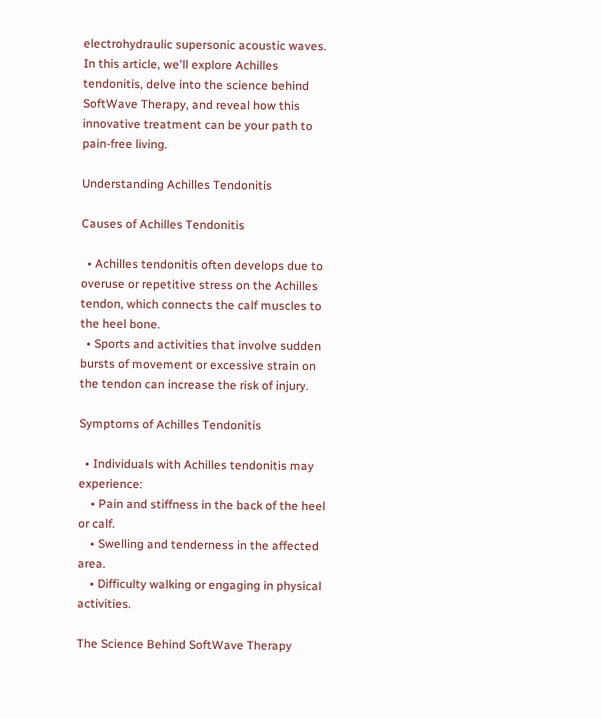electrohydraulic supersonic acoustic waves. In this article, we'll explore Achilles tendonitis, delve into the science behind SoftWave Therapy, and reveal how this innovative treatment can be your path to pain-free living.

Understanding Achilles Tendonitis

Causes of Achilles Tendonitis

  • Achilles tendonitis often develops due to overuse or repetitive stress on the Achilles tendon, which connects the calf muscles to the heel bone.
  • Sports and activities that involve sudden bursts of movement or excessive strain on the tendon can increase the risk of injury.

Symptoms of Achilles Tendonitis

  • Individuals with Achilles tendonitis may experience:
    • Pain and stiffness in the back of the heel or calf.
    • Swelling and tenderness in the affected area.
    • Difficulty walking or engaging in physical activities.

The Science Behind SoftWave Therapy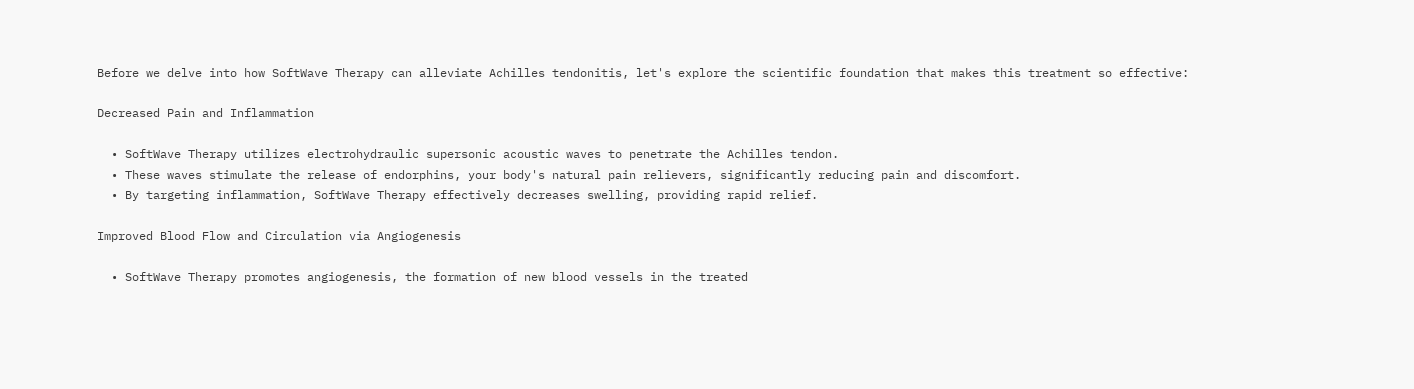Before we delve into how SoftWave Therapy can alleviate Achilles tendonitis, let's explore the scientific foundation that makes this treatment so effective:

Decreased Pain and Inflammation

  • SoftWave Therapy utilizes electrohydraulic supersonic acoustic waves to penetrate the Achilles tendon.
  • These waves stimulate the release of endorphins, your body's natural pain relievers, significantly reducing pain and discomfort.
  • By targeting inflammation, SoftWave Therapy effectively decreases swelling, providing rapid relief.

Improved Blood Flow and Circulation via Angiogenesis

  • SoftWave Therapy promotes angiogenesis, the formation of new blood vessels in the treated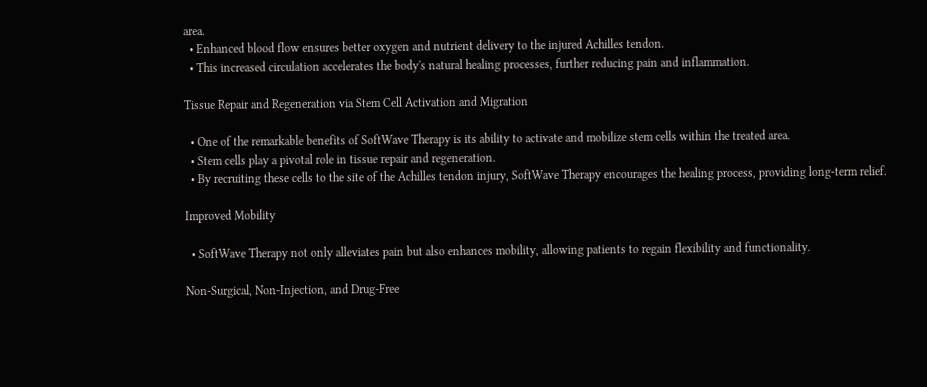area.
  • Enhanced blood flow ensures better oxygen and nutrient delivery to the injured Achilles tendon.
  • This increased circulation accelerates the body's natural healing processes, further reducing pain and inflammation.

Tissue Repair and Regeneration via Stem Cell Activation and Migration

  • One of the remarkable benefits of SoftWave Therapy is its ability to activate and mobilize stem cells within the treated area.
  • Stem cells play a pivotal role in tissue repair and regeneration.
  • By recruiting these cells to the site of the Achilles tendon injury, SoftWave Therapy encourages the healing process, providing long-term relief.

Improved Mobility

  • SoftWave Therapy not only alleviates pain but also enhances mobility, allowing patients to regain flexibility and functionality.

Non-Surgical, Non-Injection, and Drug-Free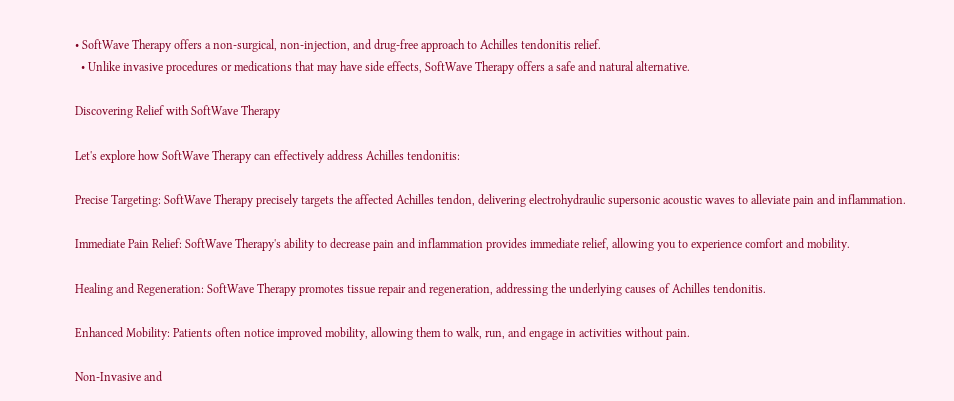• SoftWave Therapy offers a non-surgical, non-injection, and drug-free approach to Achilles tendonitis relief.
  • Unlike invasive procedures or medications that may have side effects, SoftWave Therapy offers a safe and natural alternative.

Discovering Relief with SoftWave Therapy

Let's explore how SoftWave Therapy can effectively address Achilles tendonitis:

Precise Targeting: SoftWave Therapy precisely targets the affected Achilles tendon, delivering electrohydraulic supersonic acoustic waves to alleviate pain and inflammation.

Immediate Pain Relief: SoftWave Therapy's ability to decrease pain and inflammation provides immediate relief, allowing you to experience comfort and mobility.

Healing and Regeneration: SoftWave Therapy promotes tissue repair and regeneration, addressing the underlying causes of Achilles tendonitis.

Enhanced Mobility: Patients often notice improved mobility, allowing them to walk, run, and engage in activities without pain.

Non-Invasive and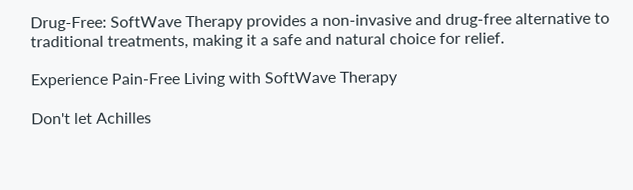Drug-Free: SoftWave Therapy provides a non-invasive and drug-free alternative to traditional treatments, making it a safe and natural choice for relief.

Experience Pain-Free Living with SoftWave Therapy

Don't let Achilles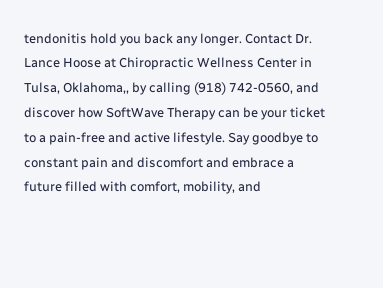tendonitis hold you back any longer. Contact Dr. Lance Hoose at Chiropractic Wellness Center in Tulsa, Oklahoma,, by calling (918) 742-0560, and discover how SoftWave Therapy can be your ticket to a pain-free and active lifestyle. Say goodbye to constant pain and discomfort and embrace a future filled with comfort, mobility, and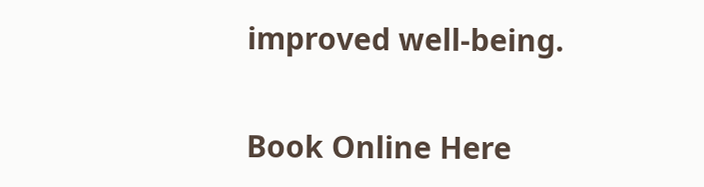improved well-being.

Book Online Here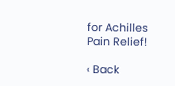for Achilles Pain Relief!

‹ Back